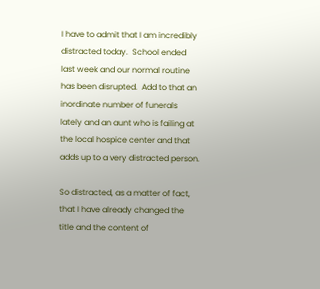I have to admit that I am incredibly distracted today.  School ended last week and our normal routine has been disrupted.  Add to that an inordinate number of funerals lately and an aunt who is failing at the local hospice center and that adds up to a very distracted person.

So distracted, as a matter of fact, that I have already changed the title and the content of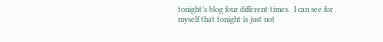tonight’s blog four different times.  I can see for myself that tonight is just not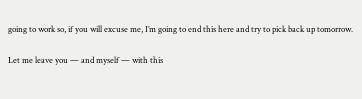going to work so, if you will excuse me, I’m going to end this here and try to pick back up tomorrow.

Let me leave you — and myself — with this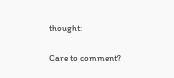thought:

Care to comment?